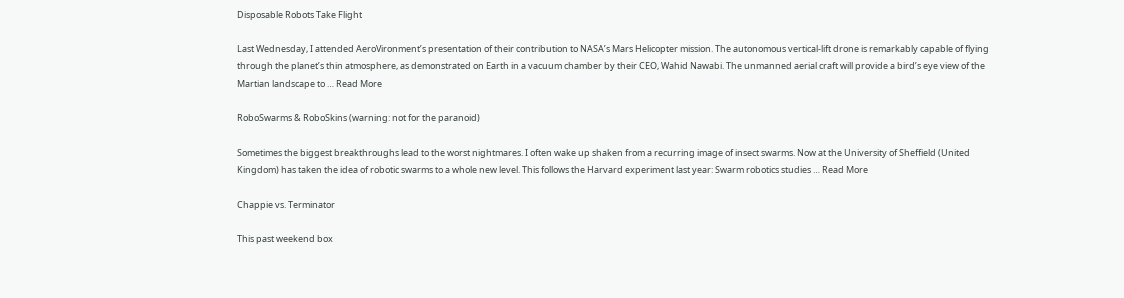Disposable Robots Take Flight

Last Wednesday, I attended AeroVironment’s presentation of their contribution to NASA’s Mars Helicopter mission. The autonomous vertical-lift drone is remarkably capable of flying through the planet’s thin atmosphere, as demonstrated on Earth in a vacuum chamber by their CEO, Wahid Nawabi. The unmanned aerial craft will provide a bird’s eye view of the Martian landscape to … Read More

RoboSwarms & RoboSkins (warning: not for the paranoid)

Sometimes the biggest breakthroughs lead to the worst nightmares. I often wake up shaken from a recurring image of insect swarms. Now at the University of Sheffield (United Kingdom) has taken the idea of robotic swarms to a whole new level. This follows the Harvard experiment last year: Swarm robotics studies … Read More

Chappie vs. Terminator

This past weekend box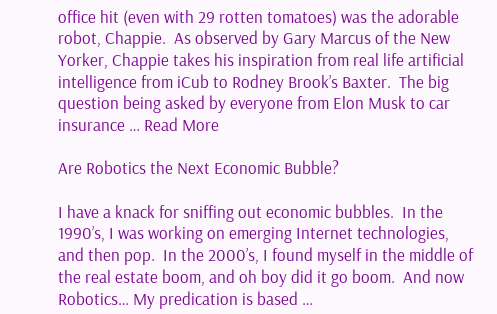office hit (even with 29 rotten tomatoes) was the adorable robot, Chappie.  As observed by Gary Marcus of the New Yorker, Chappie takes his inspiration from real life artificial intelligence from iCub to Rodney Brook’s Baxter.  The big question being asked by everyone from Elon Musk to car insurance … Read More

Are Robotics the Next Economic Bubble?

I have a knack for sniffing out economic bubbles.  In the 1990’s, I was working on emerging Internet technologies, and then pop.  In the 2000’s, I found myself in the middle of the real estate boom, and oh boy did it go boom.  And now Robotics… My predication is based …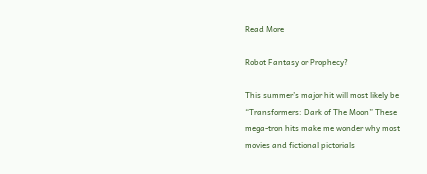Read More

Robot Fantasy or Prophecy?

This summer’s major hit will most likely be “Transformers: Dark of The Moon” These mega-tron hits make me wonder why most movies and fictional pictorials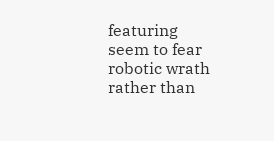featuring seem to fear robotic wrath rather than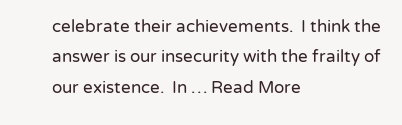celebrate their achievements.  I think the answer is our insecurity with the frailty of our existence.  In … Read More